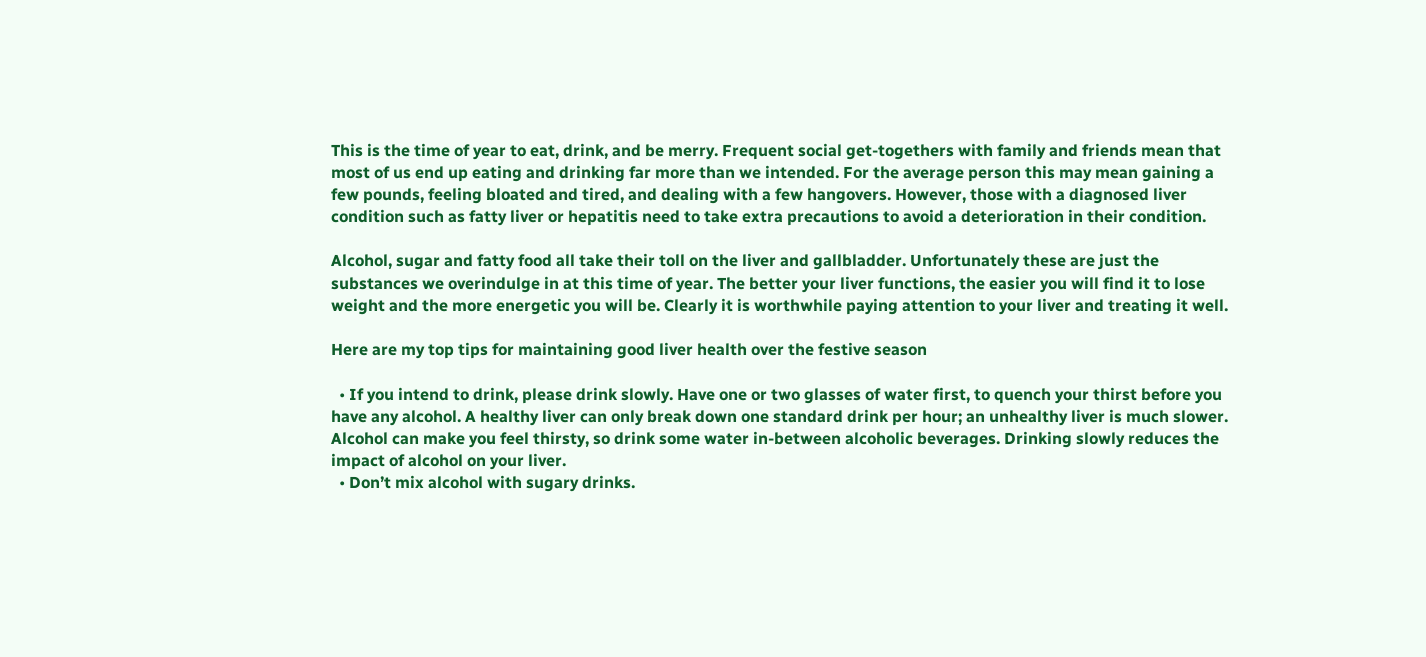This is the time of year to eat, drink, and be merry. Frequent social get-togethers with family and friends mean that most of us end up eating and drinking far more than we intended. For the average person this may mean gaining a few pounds, feeling bloated and tired, and dealing with a few hangovers. However, those with a diagnosed liver condition such as fatty liver or hepatitis need to take extra precautions to avoid a deterioration in their condition.

Alcohol, sugar and fatty food all take their toll on the liver and gallbladder. Unfortunately these are just the substances we overindulge in at this time of year. The better your liver functions, the easier you will find it to lose weight and the more energetic you will be. Clearly it is worthwhile paying attention to your liver and treating it well.

Here are my top tips for maintaining good liver health over the festive season

  • If you intend to drink, please drink slowly. Have one or two glasses of water first, to quench your thirst before you have any alcohol. A healthy liver can only break down one standard drink per hour; an unhealthy liver is much slower. Alcohol can make you feel thirsty, so drink some water in-between alcoholic beverages. Drinking slowly reduces the impact of alcohol on your liver.
  • Don’t mix alcohol with sugary drinks.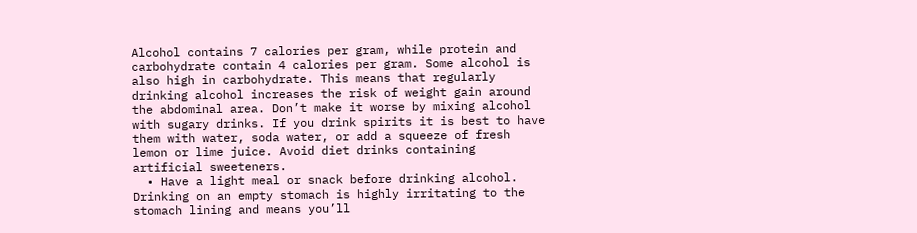Alcohol contains 7 calories per gram, while protein and carbohydrate contain 4 calories per gram. Some alcohol is also high in carbohydrate. This means that regularly drinking alcohol increases the risk of weight gain around the abdominal area. Don’t make it worse by mixing alcohol with sugary drinks. If you drink spirits it is best to have them with water, soda water, or add a squeeze of fresh lemon or lime juice. Avoid diet drinks containing artificial sweeteners.
  • Have a light meal or snack before drinking alcohol. Drinking on an empty stomach is highly irritating to the stomach lining and means you’ll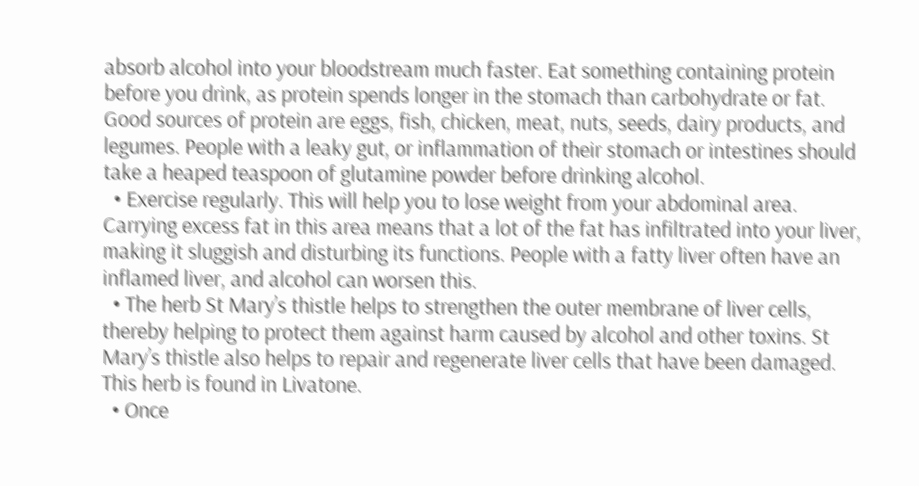absorb alcohol into your bloodstream much faster. Eat something containing protein before you drink, as protein spends longer in the stomach than carbohydrate or fat. Good sources of protein are eggs, fish, chicken, meat, nuts, seeds, dairy products, and legumes. People with a leaky gut, or inflammation of their stomach or intestines should take a heaped teaspoon of glutamine powder before drinking alcohol.
  • Exercise regularly. This will help you to lose weight from your abdominal area. Carrying excess fat in this area means that a lot of the fat has infiltrated into your liver, making it sluggish and disturbing its functions. People with a fatty liver often have an inflamed liver, and alcohol can worsen this.
  • The herb St Mary’s thistle helps to strengthen the outer membrane of liver cells, thereby helping to protect them against harm caused by alcohol and other toxins. St Mary’s thistle also helps to repair and regenerate liver cells that have been damaged. This herb is found in Livatone.
  • Once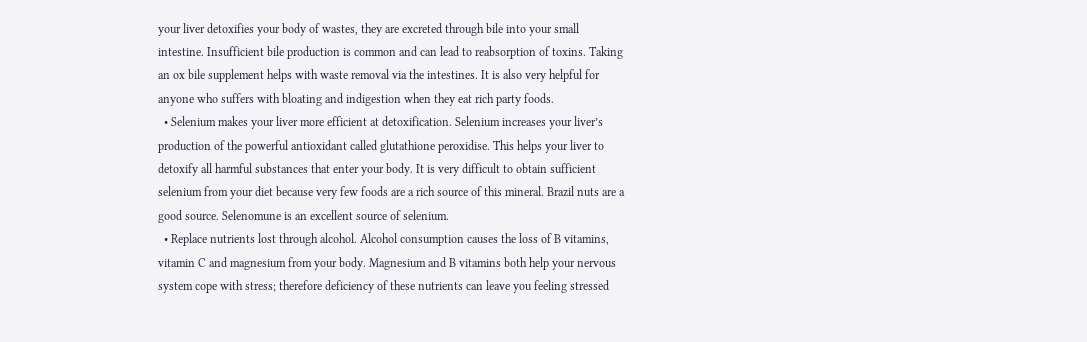your liver detoxifies your body of wastes, they are excreted through bile into your small intestine. Insufficient bile production is common and can lead to reabsorption of toxins. Taking an ox bile supplement helps with waste removal via the intestines. It is also very helpful for anyone who suffers with bloating and indigestion when they eat rich party foods.
  • Selenium makes your liver more efficient at detoxification. Selenium increases your liver’s production of the powerful antioxidant called glutathione peroxidise. This helps your liver to detoxify all harmful substances that enter your body. It is very difficult to obtain sufficient selenium from your diet because very few foods are a rich source of this mineral. Brazil nuts are a good source. Selenomune is an excellent source of selenium.
  • Replace nutrients lost through alcohol. Alcohol consumption causes the loss of B vitamins, vitamin C and magnesium from your body. Magnesium and B vitamins both help your nervous system cope with stress; therefore deficiency of these nutrients can leave you feeling stressed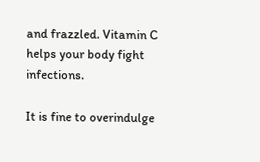and frazzled. Vitamin C helps your body fight infections.

It is fine to overindulge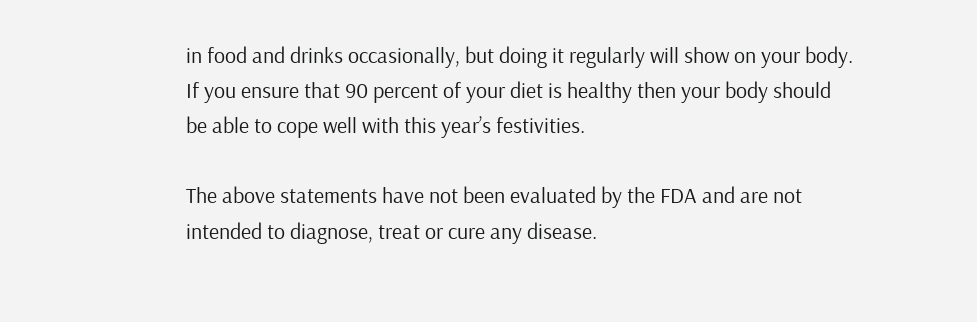in food and drinks occasionally, but doing it regularly will show on your body. If you ensure that 90 percent of your diet is healthy then your body should be able to cope well with this year’s festivities.

The above statements have not been evaluated by the FDA and are not intended to diagnose, treat or cure any disease.